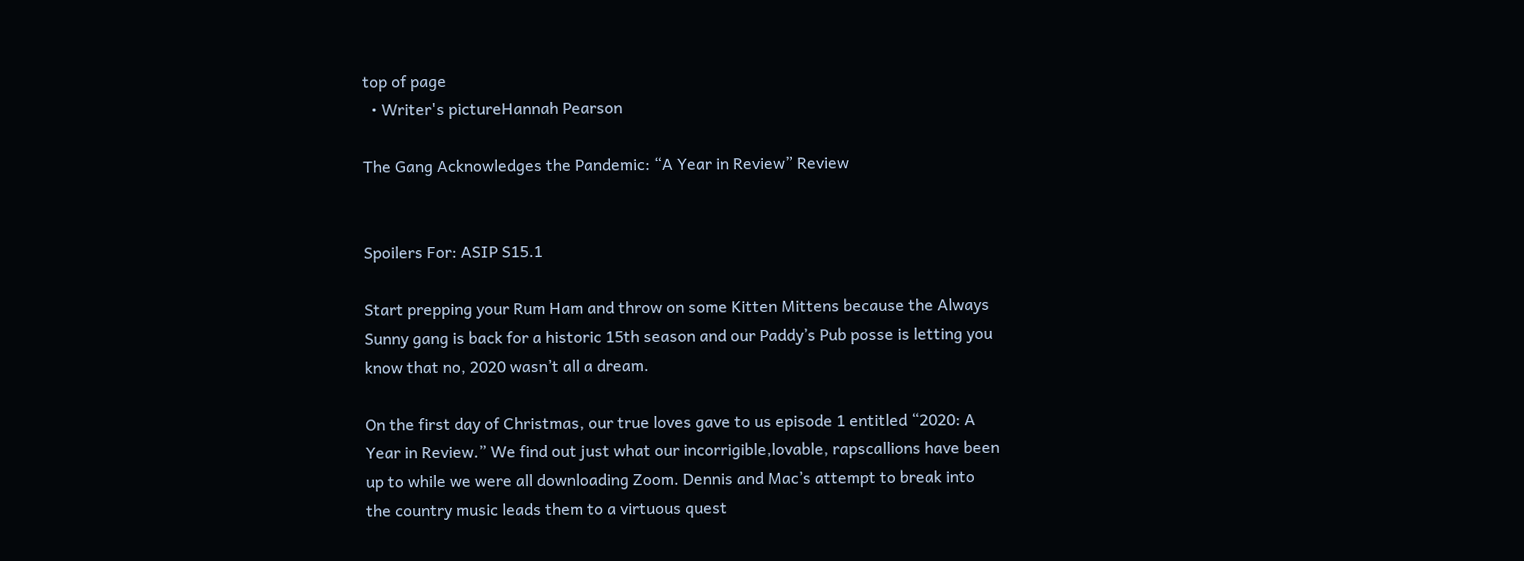top of page
  • Writer's pictureHannah Pearson

The Gang Acknowledges the Pandemic: “A Year in Review” Review


Spoilers For: ASIP S15.1

Start prepping your Rum Ham and throw on some Kitten Mittens because the Always Sunny gang is back for a historic 15th season and our Paddy’s Pub posse is letting you know that no, 2020 wasn’t all a dream.

On the first day of Christmas, our true loves gave to us episode 1 entitled “2020: A Year in Review.” We find out just what our incorrigible,lovable, rapscallions have been up to while we were all downloading Zoom. Dennis and Mac’s attempt to break into the country music leads them to a virtuous quest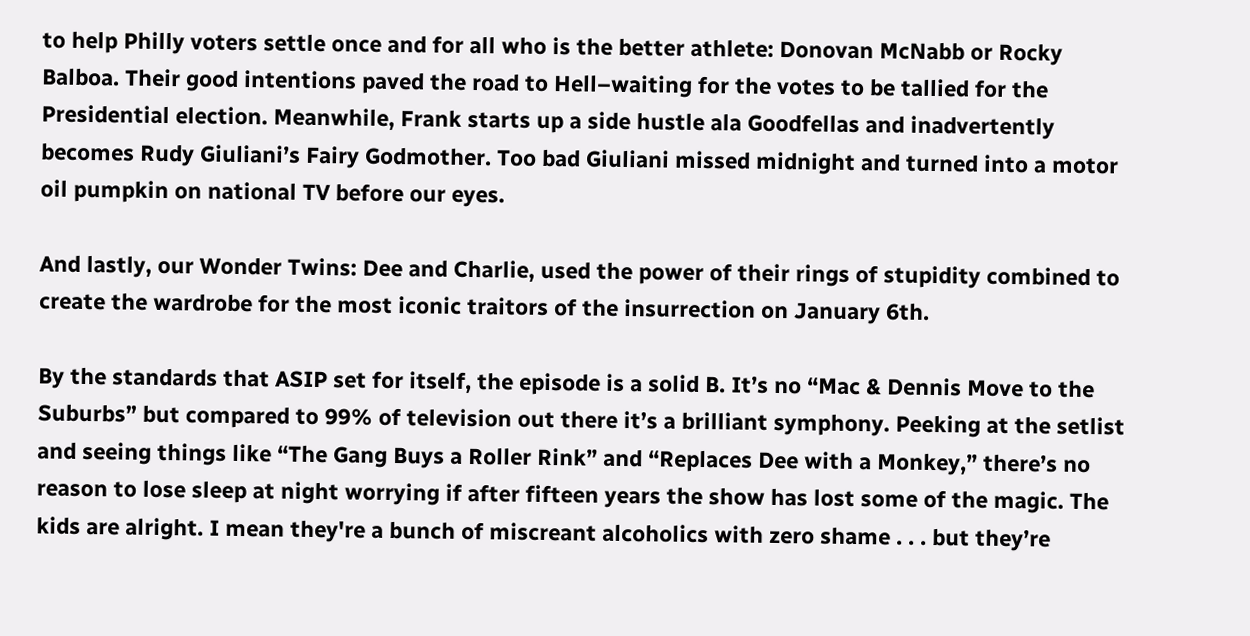to help Philly voters settle once and for all who is the better athlete: Donovan McNabb or Rocky Balboa. Their good intentions paved the road to Hell–waiting for the votes to be tallied for the Presidential election. Meanwhile, Frank starts up a side hustle ala Goodfellas and inadvertently becomes Rudy Giuliani’s Fairy Godmother. Too bad Giuliani missed midnight and turned into a motor oil pumpkin on national TV before our eyes.

And lastly, our Wonder Twins: Dee and Charlie, used the power of their rings of stupidity combined to create the wardrobe for the most iconic traitors of the insurrection on January 6th.

By the standards that ASIP set for itself, the episode is a solid B. It’s no “Mac & Dennis Move to the Suburbs” but compared to 99% of television out there it’s a brilliant symphony. Peeking at the setlist and seeing things like “The Gang Buys a Roller Rink” and “Replaces Dee with a Monkey,” there’s no reason to lose sleep at night worrying if after fifteen years the show has lost some of the magic. The kids are alright. I mean they're a bunch of miscreant alcoholics with zero shame . . . but they’re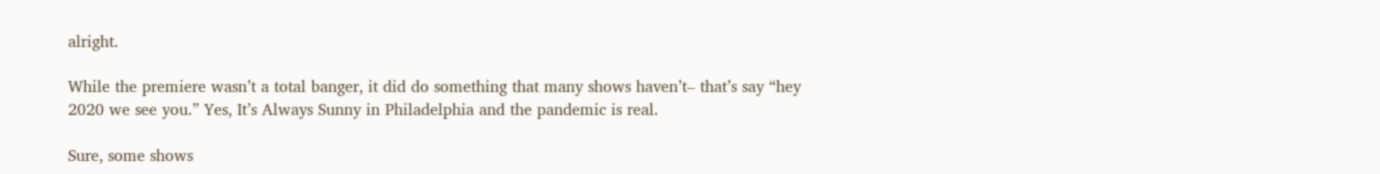alright.

While the premiere wasn’t a total banger, it did do something that many shows haven’t– that’s say “hey 2020 we see you.” Yes, It’s Always Sunny in Philadelphia and the pandemic is real.

Sure, some shows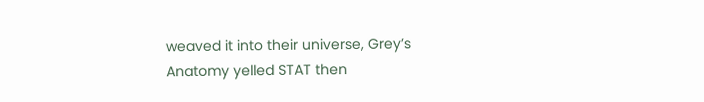weaved it into their universe, Grey’s Anatomy yelled STAT then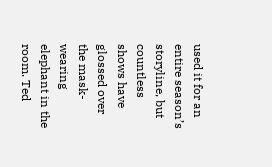used it for an entire season’s storyline, but countless shows have glossed over the mask-wearing elephant in the room. Ted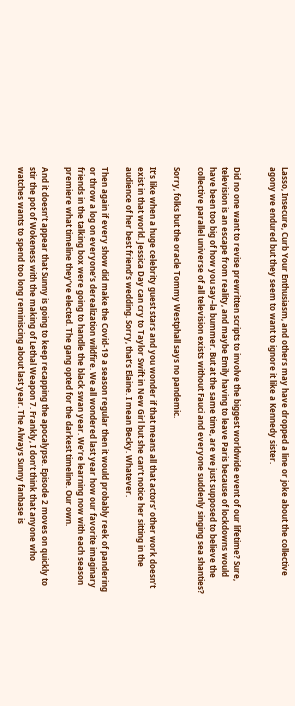Lasso, Insecure, Curb Your Enthusiasm, and others may have dropped a line or joke about the collective agony we endured but they seem to want to ignore it like a Kennedy sister.


Did no one want to revise prewritten scripts to involve the biggest worldwide event of our lifetime? Sure, television is an escape from reality, and maybe Emily having to leave Paris because of lockdowns would have been too big of how you say–la bummer. But at the same time, are we just supposed to believe the collective parallel universe of all television exists without Fauci and everyone suddenly singing sea shanties?

Sorry, folks but the oracle Tommy Westphall says no pandemic.

It’s like when a huge celebrity guest stars and you wonder if that means all that actors’ other work doesn’t exist in that world. Jessica Day can cry to Taylor Swift in New Girl but she can’t notice her sitting in the audience of her best friend’s wedding. Sorry, that’s Elaine. I mean Becky. Whatever.

Then again if every show did make the Covid-19 a season regular then it would probably reek of pandering or throw a log on everyone’s derealization wildfire. We all wondered last year how our favorite imaginary friends in the talking box were going to handle the black swan year. We’re learning now with each season premiere what timeline they’ve elected. The gang opted for the darkest timeline. Our own.

And it doesn’t appear that Sunny is going to keep recapping the apocalypse. Episode 2 moves on quickly to stir the pot of Wokeness with the making of Lethal Weapon 7. Frankly, I don’t think that anyone who watches wants to spend too long reminiscing about last year. The Always Sunny fanbase is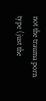not the trauma porn type (just the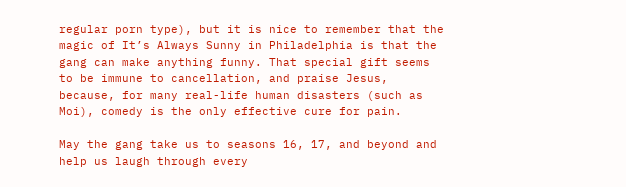regular porn type), but it is nice to remember that the magic of It’s Always Sunny in Philadelphia is that the gang can make anything funny. That special gift seems to be immune to cancellation, and praise Jesus, because, for many real-life human disasters (such as Moi), comedy is the only effective cure for pain.

May the gang take us to seasons 16, 17, and beyond and help us laugh through every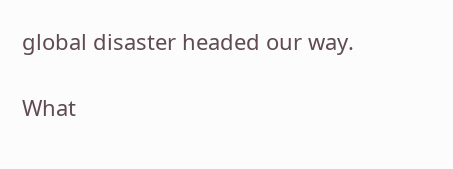global disaster headed our way.

What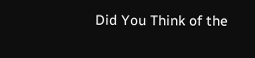Did You Think of the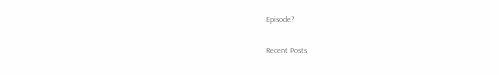Episode?

Recent Posts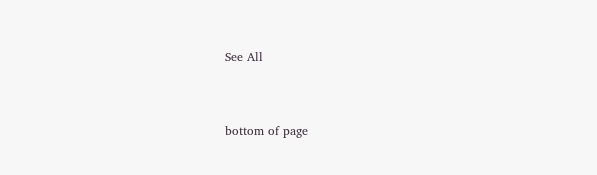See All


bottom of page